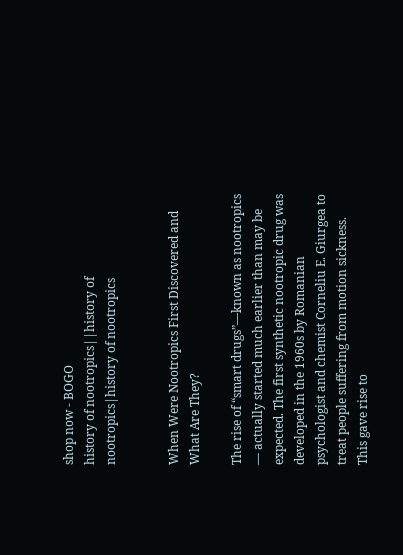shop now - BOGO
history of nootropics||history of nootropics|history of nootropics


When Were Nootropics First Discovered and What Are They?

The rise of “smart drugs”—known as nootropics — actually started much earlier than may be expected. The first synthetic nootropic drug was developed in the 1960s by Romanian psychologist and chemist Corneliu E. Giurgea to treat people suffering from motion sickness. This gave rise to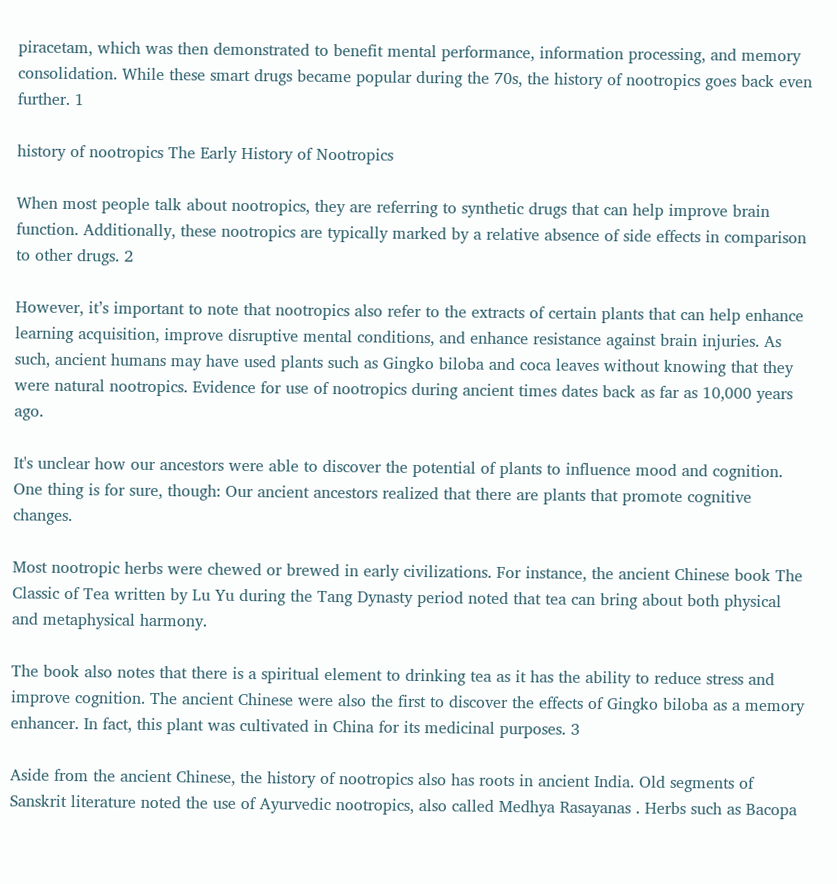piracetam, which was then demonstrated to benefit mental performance, information processing, and memory consolidation. While these smart drugs became popular during the 70s, the history of nootropics goes back even further. 1

history of nootropics The Early History of Nootropics

When most people talk about nootropics, they are referring to synthetic drugs that can help improve brain function. Additionally, these nootropics are typically marked by a relative absence of side effects in comparison to other drugs. 2

However, it’s important to note that nootropics also refer to the extracts of certain plants that can help enhance learning acquisition, improve disruptive mental conditions, and enhance resistance against brain injuries. As such, ancient humans may have used plants such as Gingko biloba and coca leaves without knowing that they were natural nootropics. Evidence for use of nootropics during ancient times dates back as far as 10,000 years ago.

It's unclear how our ancestors were able to discover the potential of plants to influence mood and cognition. One thing is for sure, though: Our ancient ancestors realized that there are plants that promote cognitive changes.

Most nootropic herbs were chewed or brewed in early civilizations. For instance, the ancient Chinese book The Classic of Tea written by Lu Yu during the Tang Dynasty period noted that tea can bring about both physical and metaphysical harmony.

The book also notes that there is a spiritual element to drinking tea as it has the ability to reduce stress and improve cognition. The ancient Chinese were also the first to discover the effects of Gingko biloba as a memory enhancer. In fact, this plant was cultivated in China for its medicinal purposes. 3

Aside from the ancient Chinese, the history of nootropics also has roots in ancient India. Old segments of Sanskrit literature noted the use of Ayurvedic nootropics, also called Medhya Rasayanas . Herbs such as Bacopa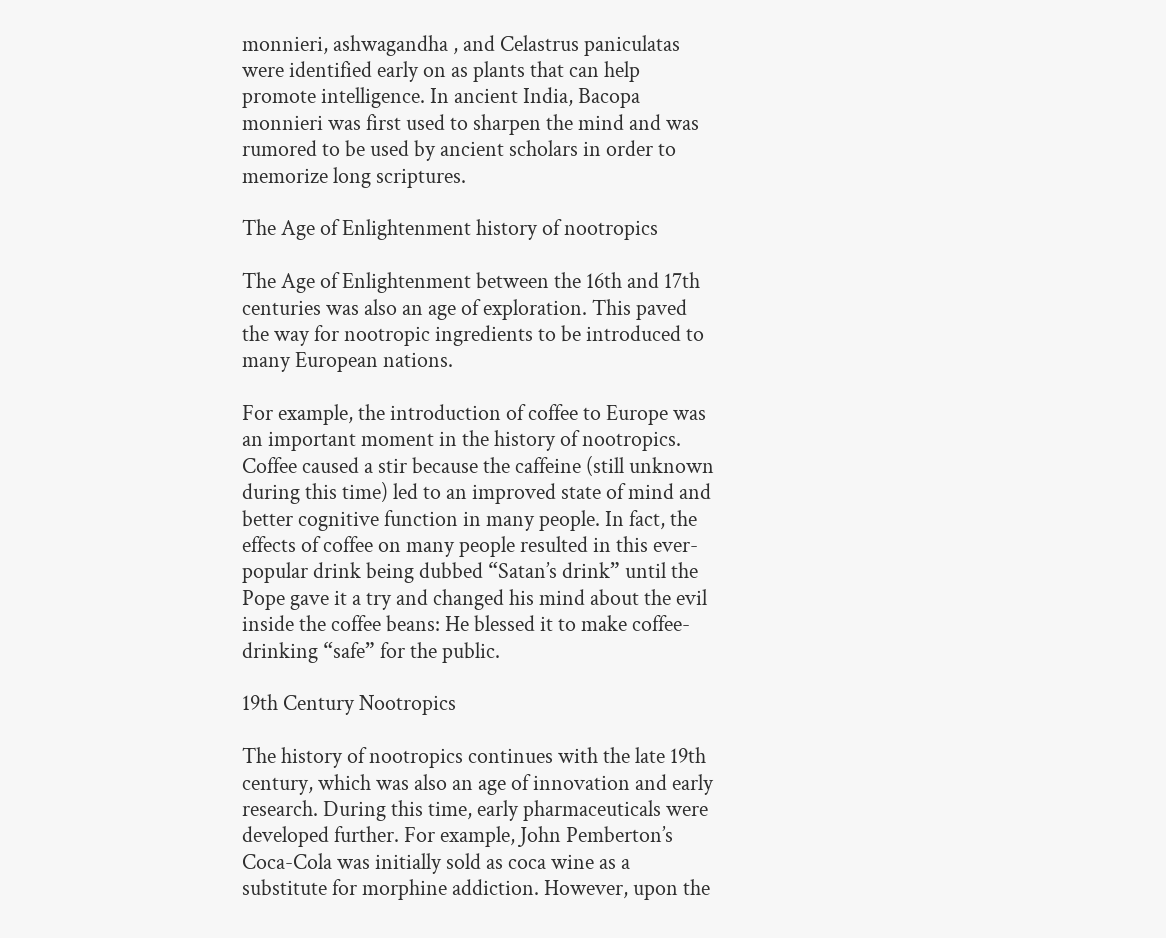monnieri, ashwagandha , and Celastrus paniculatas were identified early on as plants that can help promote intelligence. In ancient India, Bacopa monnieri was first used to sharpen the mind and was rumored to be used by ancient scholars in order to memorize long scriptures.

The Age of Enlightenment history of nootropics

The Age of Enlightenment between the 16th and 17th centuries was also an age of exploration. This paved the way for nootropic ingredients to be introduced to many European nations.

For example, the introduction of coffee to Europe was an important moment in the history of nootropics. Coffee caused a stir because the caffeine (still unknown during this time) led to an improved state of mind and better cognitive function in many people. In fact, the effects of coffee on many people resulted in this ever-popular drink being dubbed “Satan’s drink” until the Pope gave it a try and changed his mind about the evil inside the coffee beans: He blessed it to make coffee-drinking “safe” for the public.

19th Century Nootropics

The history of nootropics continues with the late 19th century, which was also an age of innovation and early research. During this time, early pharmaceuticals were developed further. For example, John Pemberton’s Coca-Cola was initially sold as coca wine as a substitute for morphine addiction. However, upon the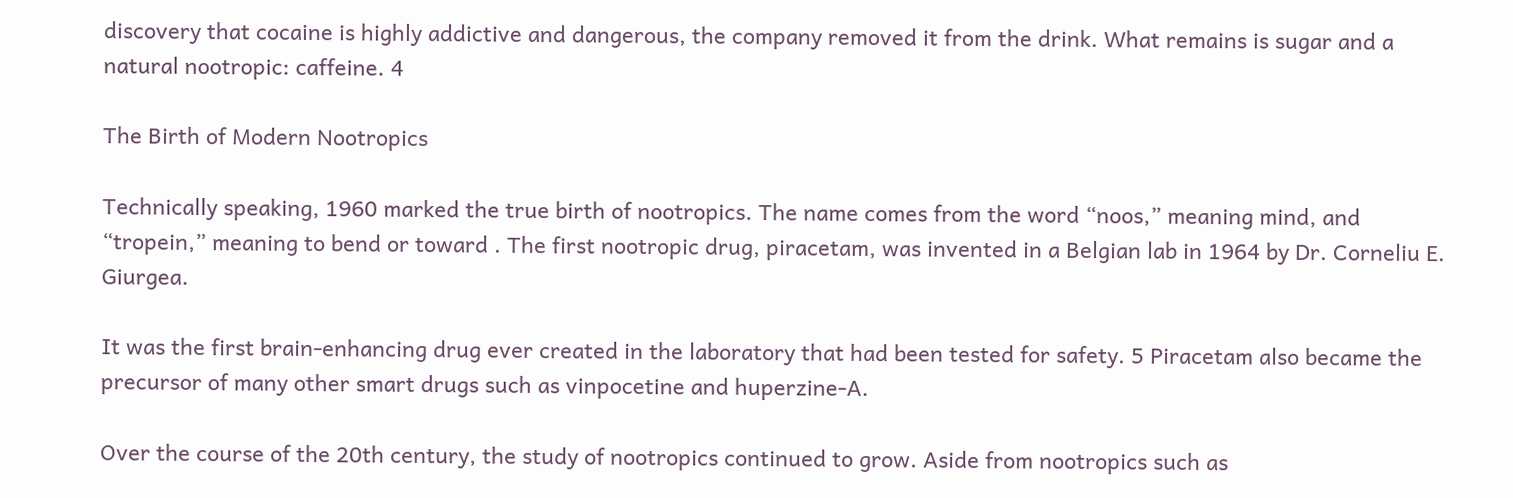discovery that cocaine is highly addictive and dangerous, the company removed it from the drink. What remains is sugar and a natural nootropic: caffeine. 4

The Birth of Modern Nootropics

Technically speaking, 1960 marked the true birth of nootropics. The name comes from the word “noos,” meaning mind, and “tropein,” meaning to bend or toward . The first nootropic drug, piracetam, was invented in a Belgian lab in 1964 by Dr. Corneliu E. Giurgea.

It was the first brain-enhancing drug ever created in the laboratory that had been tested for safety. 5 Piracetam also became the precursor of many other smart drugs such as vinpocetine and huperzine-A.

Over the course of the 20th century, the study of nootropics continued to grow. Aside from nootropics such as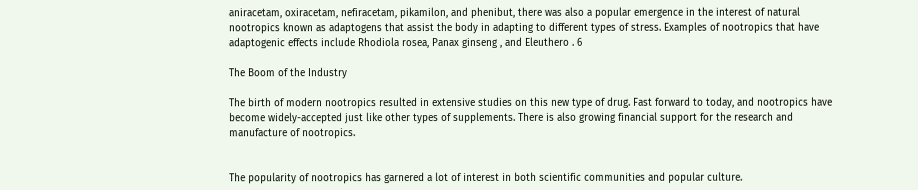aniracetam, oxiracetam, nefiracetam, pikamilon, and phenibut, there was also a popular emergence in the interest of natural nootropics known as adaptogens that assist the body in adapting to different types of stress. Examples of nootropics that have adaptogenic effects include Rhodiola rosea, Panax ginseng , and Eleuthero . 6

The Boom of the Industry

The birth of modern nootropics resulted in extensive studies on this new type of drug. Fast forward to today, and nootropics have become widely-accepted just like other types of supplements. There is also growing financial support for the research and manufacture of nootropics.


The popularity of nootropics has garnered a lot of interest in both scientific communities and popular culture.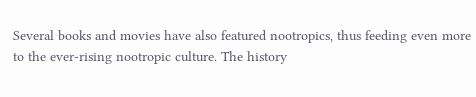Several books and movies have also featured nootropics, thus feeding even more to the ever-rising nootropic culture. The history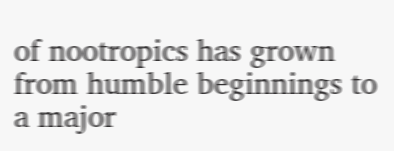of nootropics has grown from humble beginnings to a major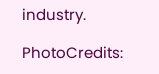industry.

PhotoCredits: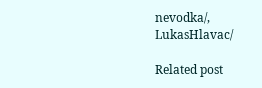nevodka/, LukasHlavac/

Related post